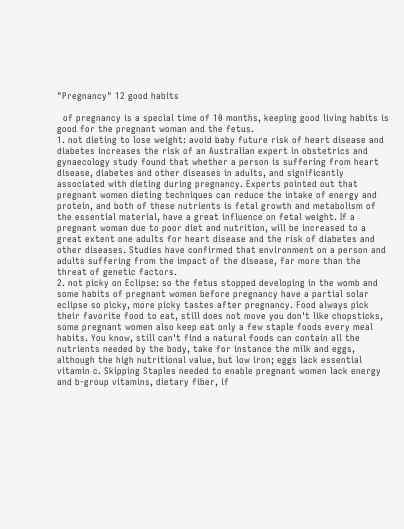"Pregnancy" 12 good habits

  of pregnancy is a special time of 10 months, keeping good living habits is good for the pregnant woman and the fetus.
1. not dieting to lose weight: avoid baby future risk of heart disease and diabetes increases the risk of an Australian expert in obstetrics and gynaecology study found that whether a person is suffering from heart disease, diabetes and other diseases in adults, and significantly associated with dieting during pregnancy. Experts pointed out that pregnant women dieting techniques can reduce the intake of energy and protein, and both of these nutrients is fetal growth and metabolism of the essential material, have a great influence on fetal weight. If a pregnant woman due to poor diet and nutrition, will be increased to a great extent one adults for heart disease and the risk of diabetes and other diseases. Studies have confirmed that environment on a person and adults suffering from the impact of the disease, far more than the threat of genetic factors.
2. not picky on Eclipse: so the fetus stopped developing in the womb and some habits of pregnant women before pregnancy have a partial solar eclipse so picky, more picky tastes after pregnancy. Food always pick their favorite food to eat, still does not move you don't like chopsticks, some pregnant women also keep eat only a few staple foods every meal habits. You know, still can't find a natural foods can contain all the nutrients needed by the body, take for instance the milk and eggs, although the high nutritional value, but low iron; eggs lack essential vitamin c. Skipping Staples needed to enable pregnant women lack energy and b-group vitamins, dietary fiber, if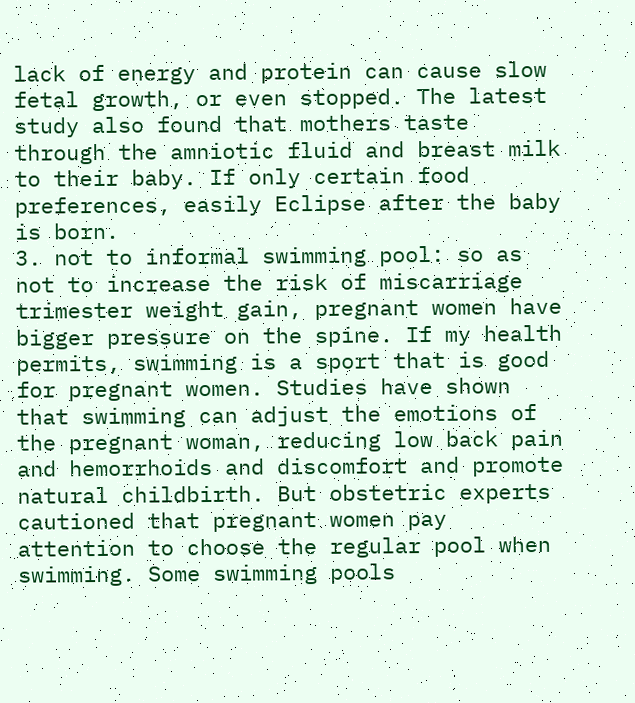lack of energy and protein can cause slow fetal growth, or even stopped. The latest study also found that mothers taste through the amniotic fluid and breast milk to their baby. If only certain food preferences, easily Eclipse after the baby is born.
3. not to informal swimming pool: so as not to increase the risk of miscarriage trimester weight gain, pregnant women have bigger pressure on the spine. If my health permits, swimming is a sport that is good for pregnant women. Studies have shown that swimming can adjust the emotions of the pregnant woman, reducing low back pain and hemorrhoids and discomfort and promote natural childbirth. But obstetric experts cautioned that pregnant women pay attention to choose the regular pool when swimming. Some swimming pools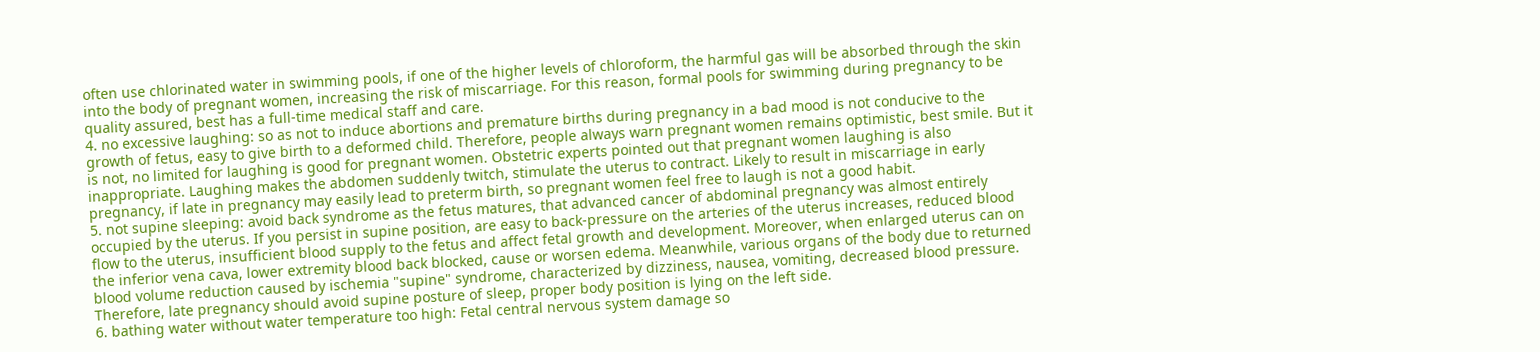often use chlorinated water in swimming pools, if one of the higher levels of chloroform, the harmful gas will be absorbed through the skin into the body of pregnant women, increasing the risk of miscarriage. For this reason, formal pools for swimming during pregnancy to be quality assured, best has a full-time medical staff and care.
4. no excessive laughing: so as not to induce abortions and premature births during pregnancy in a bad mood is not conducive to the growth of fetus, easy to give birth to a deformed child. Therefore, people always warn pregnant women remains optimistic, best smile. But it is not, no limited for laughing is good for pregnant women. Obstetric experts pointed out that pregnant women laughing is also inappropriate. Laughing makes the abdomen suddenly twitch, stimulate the uterus to contract. Likely to result in miscarriage in early pregnancy, if late in pregnancy may easily lead to preterm birth, so pregnant women feel free to laugh is not a good habit.
5. not supine sleeping: avoid back syndrome as the fetus matures, that advanced cancer of abdominal pregnancy was almost entirely occupied by the uterus. If you persist in supine position, are easy to back-pressure on the arteries of the uterus increases, reduced blood flow to the uterus, insufficient blood supply to the fetus and affect fetal growth and development. Moreover, when enlarged uterus can on the inferior vena cava, lower extremity blood back blocked, cause or worsen edema. Meanwhile, various organs of the body due to returned blood volume reduction caused by ischemia "supine" syndrome, characterized by dizziness, nausea, vomiting, decreased blood pressure. Therefore, late pregnancy should avoid supine posture of sleep, proper body position is lying on the left side.
6. bathing water without water temperature too high: Fetal central nervous system damage so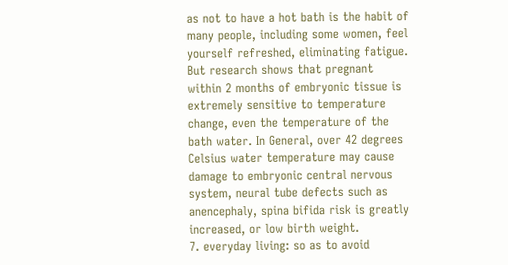as not to have a hot bath is the habit of many people, including some women, feel yourself refreshed, eliminating fatigue. But research shows that pregnant within 2 months of embryonic tissue is extremely sensitive to temperature change, even the temperature of the bath water. In General, over 42 degrees Celsius water temperature may cause damage to embryonic central nervous system, neural tube defects such as anencephaly, spina bifida risk is greatly increased, or low birth weight.
7. everyday living: so as to avoid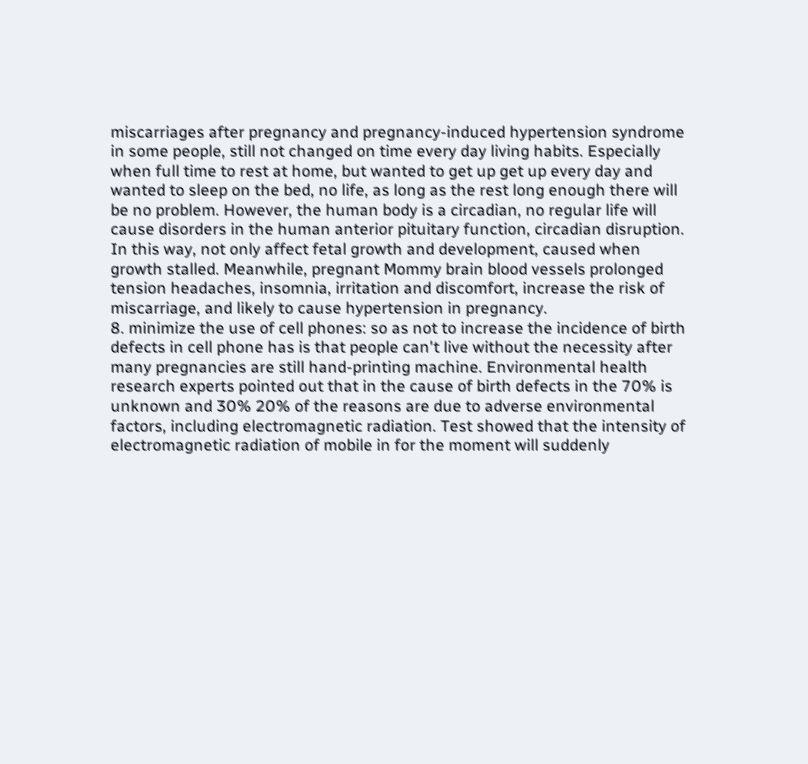miscarriages after pregnancy and pregnancy-induced hypertension syndrome in some people, still not changed on time every day living habits. Especially when full time to rest at home, but wanted to get up get up every day and wanted to sleep on the bed, no life, as long as the rest long enough there will be no problem. However, the human body is a circadian, no regular life will cause disorders in the human anterior pituitary function, circadian disruption. In this way, not only affect fetal growth and development, caused when growth stalled. Meanwhile, pregnant Mommy brain blood vessels prolonged tension headaches, insomnia, irritation and discomfort, increase the risk of miscarriage, and likely to cause hypertension in pregnancy.
8. minimize the use of cell phones: so as not to increase the incidence of birth defects in cell phone has is that people can't live without the necessity after many pregnancies are still hand-printing machine. Environmental health research experts pointed out that in the cause of birth defects in the 70% is unknown and 30% 20% of the reasons are due to adverse environmental factors, including electromagnetic radiation. Test showed that the intensity of electromagnetic radiation of mobile in for the moment will suddenly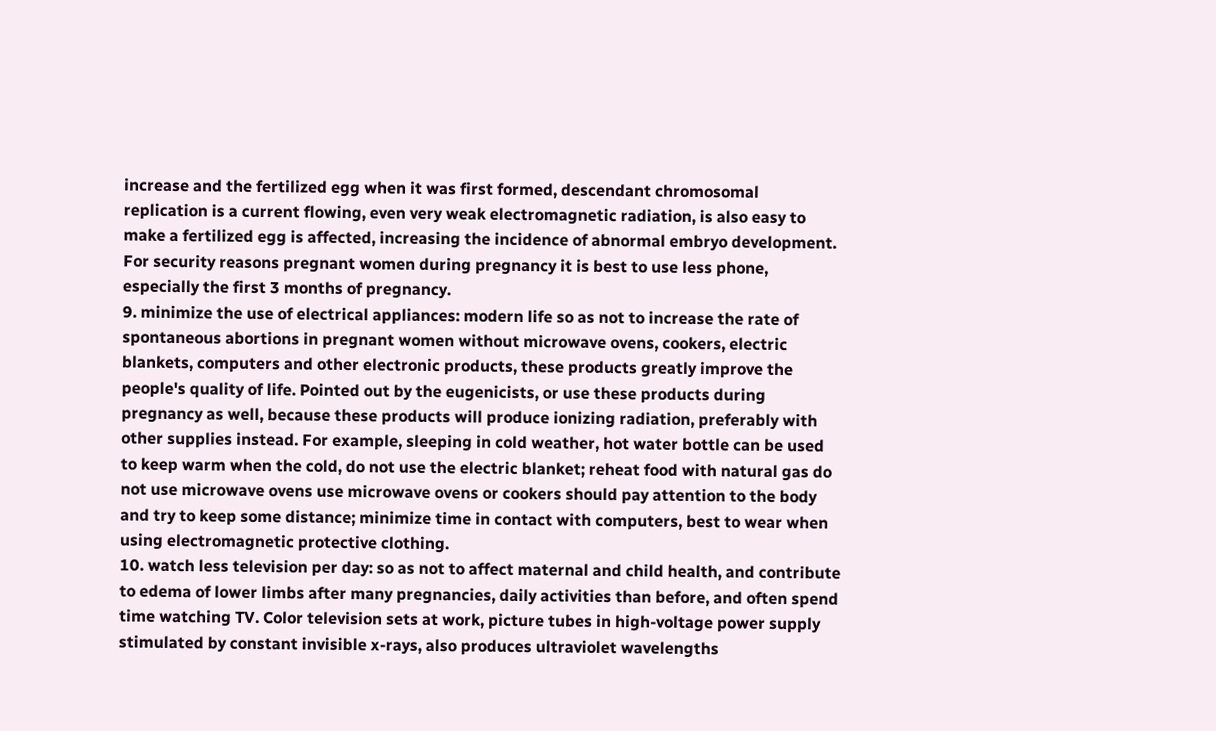increase and the fertilized egg when it was first formed, descendant chromosomal replication is a current flowing, even very weak electromagnetic radiation, is also easy to make a fertilized egg is affected, increasing the incidence of abnormal embryo development. For security reasons pregnant women during pregnancy it is best to use less phone, especially the first 3 months of pregnancy.
9. minimize the use of electrical appliances: modern life so as not to increase the rate of spontaneous abortions in pregnant women without microwave ovens, cookers, electric blankets, computers and other electronic products, these products greatly improve the people's quality of life. Pointed out by the eugenicists, or use these products during pregnancy as well, because these products will produce ionizing radiation, preferably with other supplies instead. For example, sleeping in cold weather, hot water bottle can be used to keep warm when the cold, do not use the electric blanket; reheat food with natural gas do not use microwave ovens use microwave ovens or cookers should pay attention to the body and try to keep some distance; minimize time in contact with computers, best to wear when using electromagnetic protective clothing.
10. watch less television per day: so as not to affect maternal and child health, and contribute to edema of lower limbs after many pregnancies, daily activities than before, and often spend time watching TV. Color television sets at work, picture tubes in high-voltage power supply stimulated by constant invisible x-rays, also produces ultraviolet wavelengths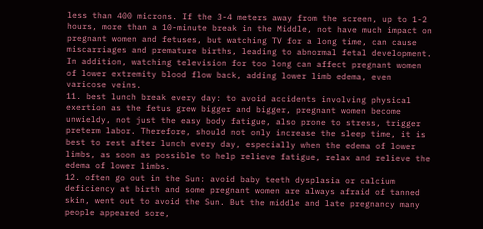less than 400 microns. If the 3-4 meters away from the screen, up to 1-2 hours, more than a 10-minute break in the Middle, not have much impact on pregnant women and fetuses, but watching TV for a long time, can cause miscarriages and premature births, leading to abnormal fetal development. In addition, watching television for too long can affect pregnant women of lower extremity blood flow back, adding lower limb edema, even varicose veins.
11. best lunch break every day: to avoid accidents involving physical exertion as the fetus grew bigger and bigger, pregnant women become unwieldy, not just the easy body fatigue, also prone to stress, trigger preterm labor. Therefore, should not only increase the sleep time, it is best to rest after lunch every day, especially when the edema of lower limbs, as soon as possible to help relieve fatigue, relax and relieve the edema of lower limbs.
12. often go out in the Sun: avoid baby teeth dysplasia or calcium deficiency at birth and some pregnant women are always afraid of tanned skin, went out to avoid the Sun. But the middle and late pregnancy many people appeared sore,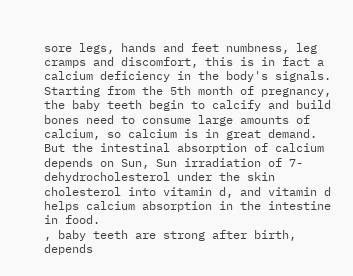sore legs, hands and feet numbness, leg cramps and discomfort, this is in fact a calcium deficiency in the body's signals. Starting from the 5th month of pregnancy, the baby teeth begin to calcify and build bones need to consume large amounts of calcium, so calcium is in great demand. But the intestinal absorption of calcium depends on Sun, Sun irradiation of 7-dehydrocholesterol under the skin cholesterol into vitamin d, and vitamin d helps calcium absorption in the intestine in food.
, baby teeth are strong after birth, depends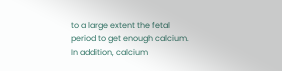to a large extent the fetal period to get enough calcium. In addition, calcium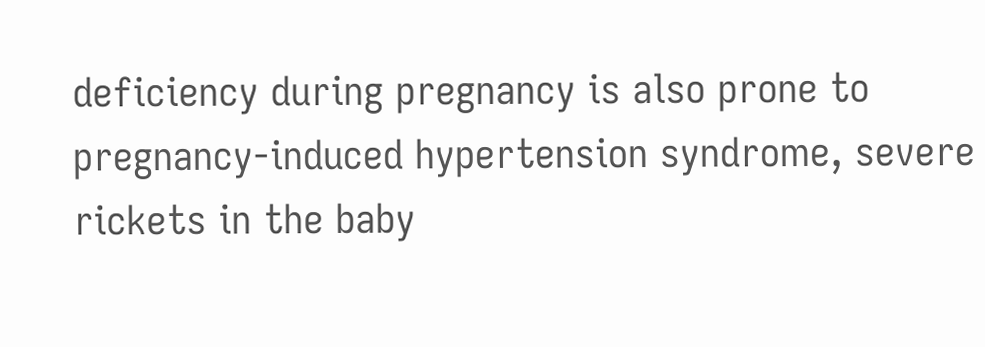deficiency during pregnancy is also prone to pregnancy-induced hypertension syndrome, severe rickets in the baby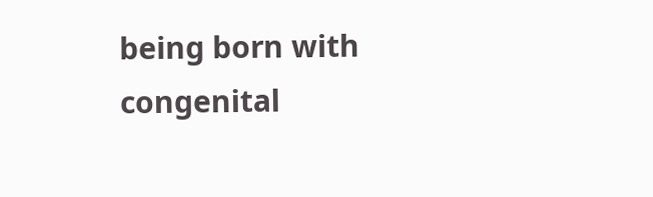being born with congenital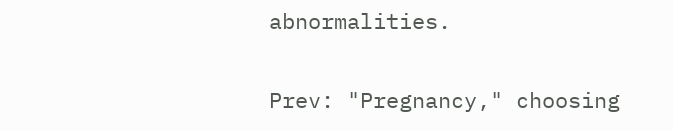abnormalities.

Prev: "Pregnancy," choosing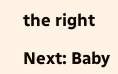the right

Next: Baby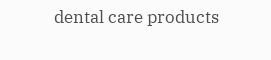dental care products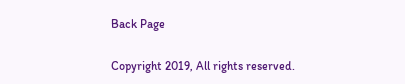Back Page

Copyright 2019, All rights reserved.